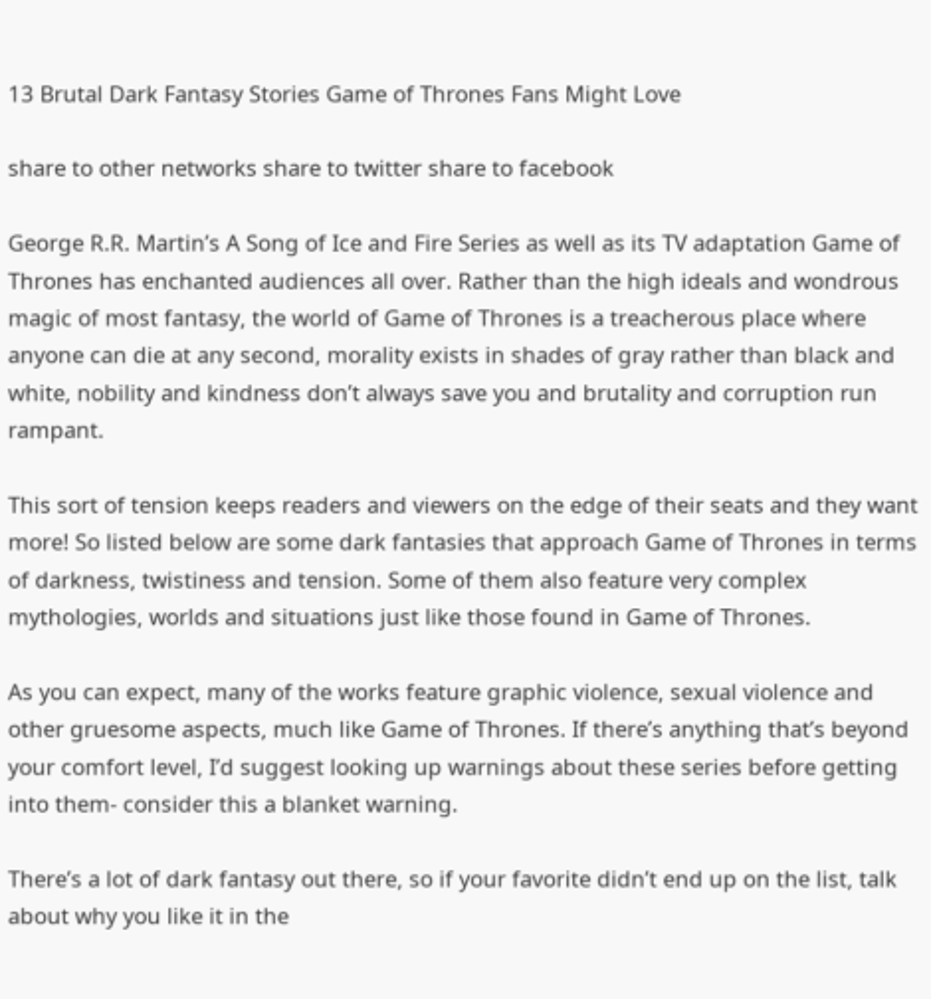13 Brutal Dark Fantasy Stories Game of Thrones Fans Might Love

share to other networks share to twitter share to facebook

George R.R. Martin’s A Song of Ice and Fire Series as well as its TV adaptation Game of Thrones has enchanted audiences all over. Rather than the high ideals and wondrous magic of most fantasy, the world of Game of Thrones is a treacherous place where anyone can die at any second, morality exists in shades of gray rather than black and white, nobility and kindness don’t always save you and brutality and corruption run rampant.

This sort of tension keeps readers and viewers on the edge of their seats and they want more! So listed below are some dark fantasies that approach Game of Thrones in terms of darkness, twistiness and tension. Some of them also feature very complex mythologies, worlds and situations just like those found in Game of Thrones.

As you can expect, many of the works feature graphic violence, sexual violence and other gruesome aspects, much like Game of Thrones. If there’s anything that’s beyond your comfort level, I’d suggest looking up warnings about these series before getting into them- consider this a blanket warning.

There’s a lot of dark fantasy out there, so if your favorite didn’t end up on the list, talk about why you like it in the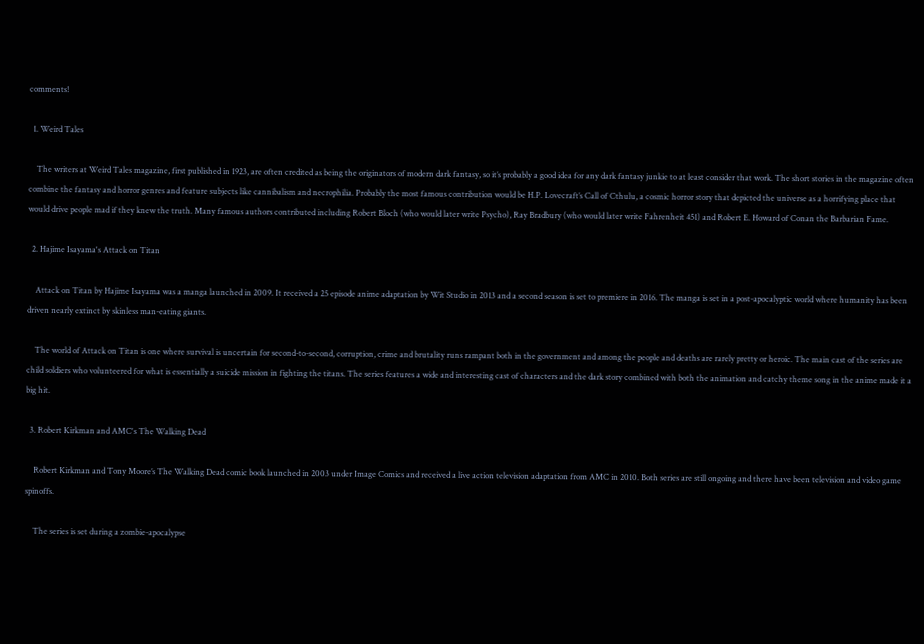comments!

  1. Weird Tales

    The writers at Weird Tales magazine, first published in 1923, are often credited as being the originators of modern dark fantasy, so it’s probably a good idea for any dark fantasy junkie to at least consider that work. The short stories in the magazine often combine the fantasy and horror genres and feature subjects like cannibalism and necrophilia. Probably the most famous contribution would be H.P. Lovecraft’s Call of Cthulu, a cosmic horror story that depicted the universe as a horrifying place that would drive people mad if they knew the truth. Many famous authors contributed including Robert Bloch (who would later write Psycho), Ray Bradbury (who would later write Fahrenheit 451) and Robert E. Howard of Conan the Barbarian Fame.

  2. Hajime Isayama's Attack on Titan

    Attack on Titan by Hajime Isayama was a manga launched in 2009. It received a 25 episode anime adaptation by Wit Studio in 2013 and a second season is set to premiere in 2016. The manga is set in a post-apocalyptic world where humanity has been driven nearly extinct by skinless man-eating giants.

    The world of Attack on Titan is one where survival is uncertain for second-to-second, corruption, crime and brutality runs rampant both in the government and among the people and deaths are rarely pretty or heroic. The main cast of the series are child soldiers who volunteered for what is essentially a suicide mission in fighting the titans. The series features a wide and interesting cast of characters and the dark story combined with both the animation and catchy theme song in the anime made it a big hit.

  3. Robert Kirkman and AMC's The Walking Dead

    Robert Kirkman and Tony Moore’s The Walking Dead comic book launched in 2003 under Image Comics and received a live action television adaptation from AMC in 2010. Both series are still ongoing and there have been television and video game spinoffs.

    The series is set during a zombie-apocalypse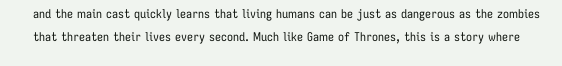and the main cast quickly learns that living humans can be just as dangerous as the zombies that threaten their lives every second. Much like Game of Thrones, this is a story where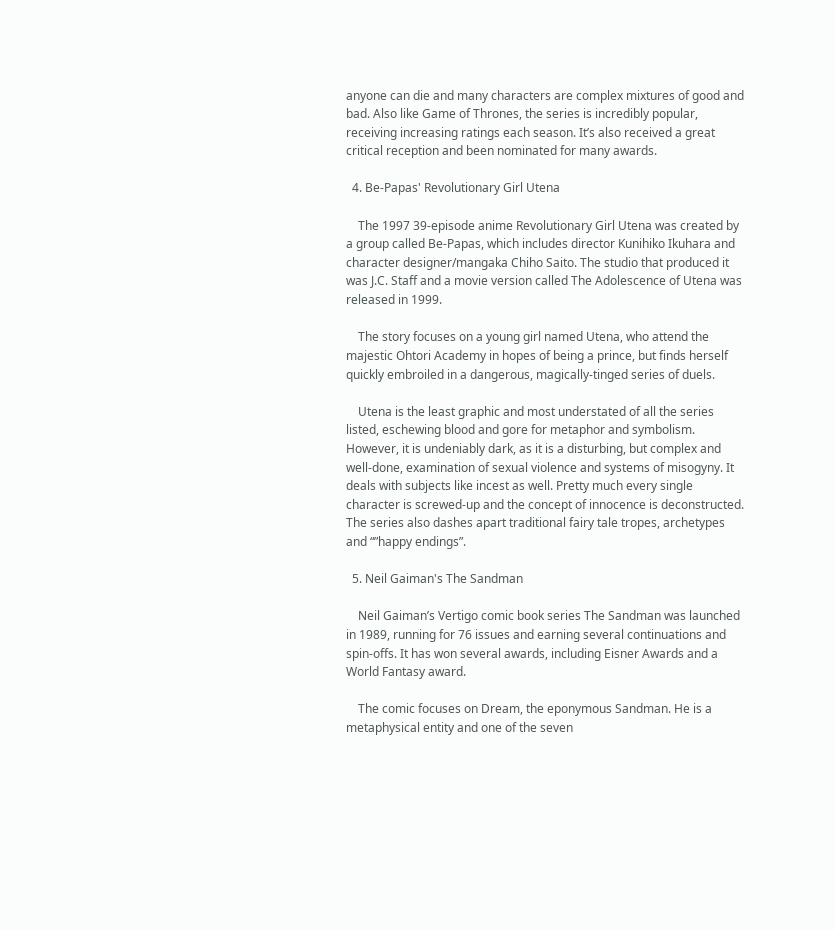anyone can die and many characters are complex mixtures of good and bad. Also like Game of Thrones, the series is incredibly popular, receiving increasing ratings each season. It’s also received a great critical reception and been nominated for many awards.

  4. Be-Papas' Revolutionary Girl Utena

    The 1997 39-episode anime Revolutionary Girl Utena was created by a group called Be-Papas, which includes director Kunihiko Ikuhara and character designer/mangaka Chiho Saito. The studio that produced it was J.C. Staff and a movie version called The Adolescence of Utena was released in 1999.

    The story focuses on a young girl named Utena, who attend the majestic Ohtori Academy in hopes of being a prince, but finds herself quickly embroiled in a dangerous, magically-tinged series of duels.

    Utena is the least graphic and most understated of all the series listed, eschewing blood and gore for metaphor and symbolism. However, it is undeniably dark, as it is a disturbing, but complex and well-done, examination of sexual violence and systems of misogyny. It deals with subjects like incest as well. Pretty much every single character is screwed-up and the concept of innocence is deconstructed. The series also dashes apart traditional fairy tale tropes, archetypes and “”happy endings”.

  5. Neil Gaiman's The Sandman

    Neil Gaiman’s Vertigo comic book series The Sandman was launched in 1989, running for 76 issues and earning several continuations and spin-offs. It has won several awards, including Eisner Awards and a World Fantasy award.

    The comic focuses on Dream, the eponymous Sandman. He is a metaphysical entity and one of the seven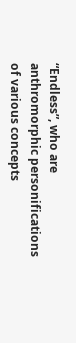“Endless”, who are anthromorphic personifications of various concepts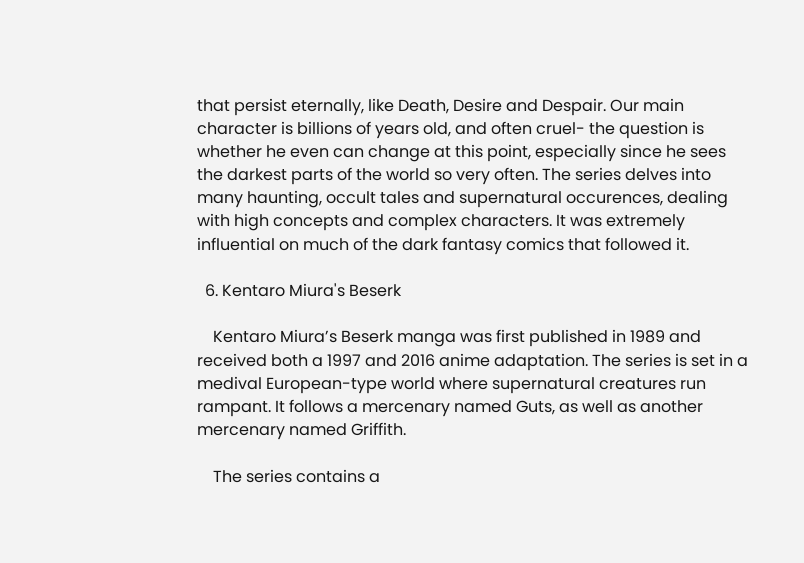that persist eternally, like Death, Desire and Despair. Our main character is billions of years old, and often cruel- the question is whether he even can change at this point, especially since he sees the darkest parts of the world so very often. The series delves into many haunting, occult tales and supernatural occurences, dealing with high concepts and complex characters. It was extremely influential on much of the dark fantasy comics that followed it.

  6. Kentaro Miura's Beserk

    Kentaro Miura’s Beserk manga was first published in 1989 and received both a 1997 and 2016 anime adaptation. The series is set in a medival European-type world where supernatural creatures run rampant. It follows a mercenary named Guts, as well as another mercenary named Griffith.

    The series contains a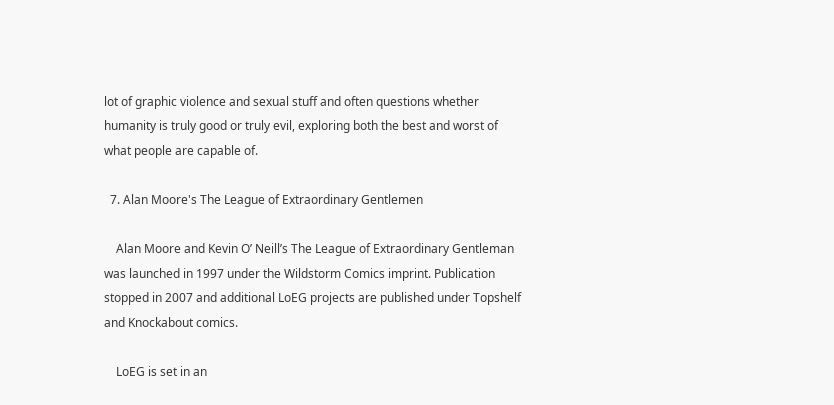lot of graphic violence and sexual stuff and often questions whether humanity is truly good or truly evil, exploring both the best and worst of what people are capable of.

  7. Alan Moore's The League of Extraordinary Gentlemen

    Alan Moore and Kevin O’ Neill’s The League of Extraordinary Gentleman was launched in 1997 under the Wildstorm Comics imprint. Publication stopped in 2007 and additional LoEG projects are published under Topshelf and Knockabout comics.

    LoEG is set in an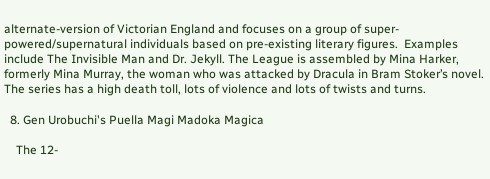alternate-version of Victorian England and focuses on a group of super-powered/supernatural individuals based on pre-existing literary figures.  Examples include The Invisible Man and Dr. Jekyll. The League is assembled by Mina Harker, formerly Mina Murray, the woman who was attacked by Dracula in Bram Stoker’s novel. The series has a high death toll, lots of violence and lots of twists and turns.

  8. Gen Urobuchi's Puella Magi Madoka Magica

    The 12-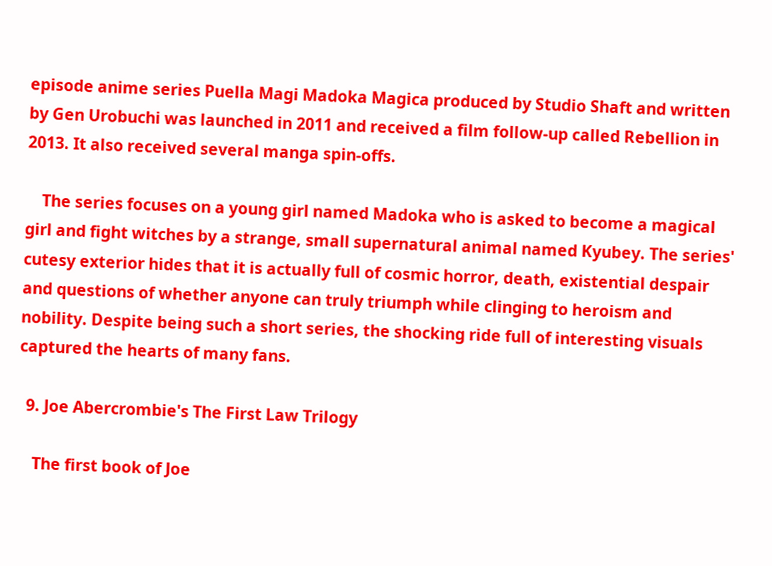episode anime series Puella Magi Madoka Magica produced by Studio Shaft and written by Gen Urobuchi was launched in 2011 and received a film follow-up called Rebellion in 2013. It also received several manga spin-offs.

    The series focuses on a young girl named Madoka who is asked to become a magical girl and fight witches by a strange, small supernatural animal named Kyubey. The series' cutesy exterior hides that it is actually full of cosmic horror, death, existential despair and questions of whether anyone can truly triumph while clinging to heroism and nobility. Despite being such a short series, the shocking ride full of interesting visuals captured the hearts of many fans.

  9. Joe Abercrombie's The First Law Trilogy

    The first book of Joe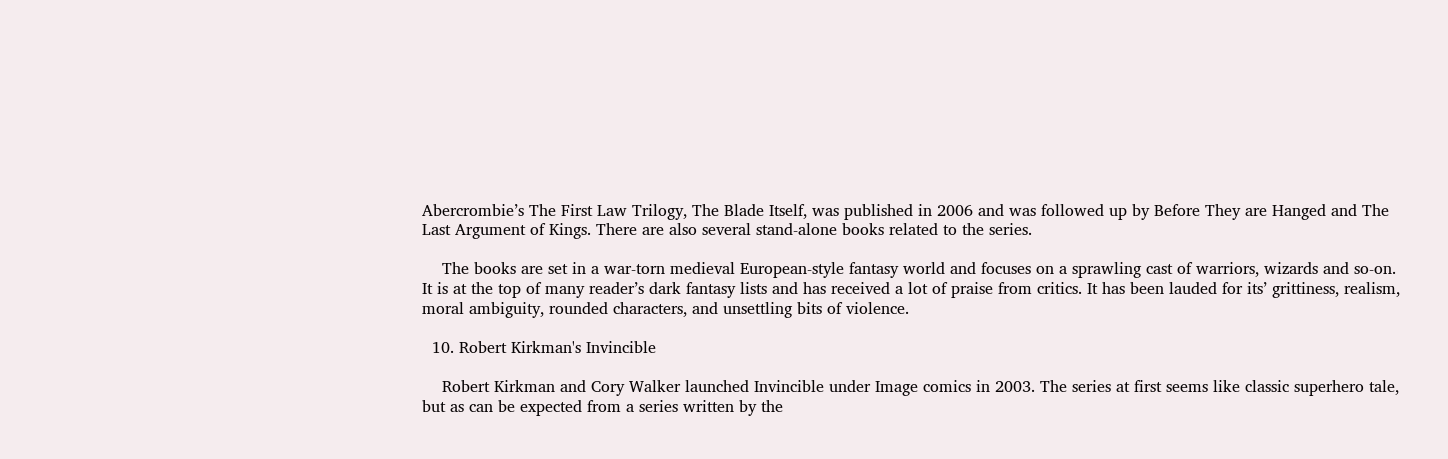Abercrombie’s The First Law Trilogy, The Blade Itself, was published in 2006 and was followed up by Before They are Hanged and The Last Argument of Kings. There are also several stand-alone books related to the series.

    The books are set in a war-torn medieval European-style fantasy world and focuses on a sprawling cast of warriors, wizards and so-on. It is at the top of many reader’s dark fantasy lists and has received a lot of praise from critics. It has been lauded for its’ grittiness, realism, moral ambiguity, rounded characters, and unsettling bits of violence.

  10. Robert Kirkman's Invincible

    Robert Kirkman and Cory Walker launched Invincible under Image comics in 2003. The series at first seems like classic superhero tale, but as can be expected from a series written by the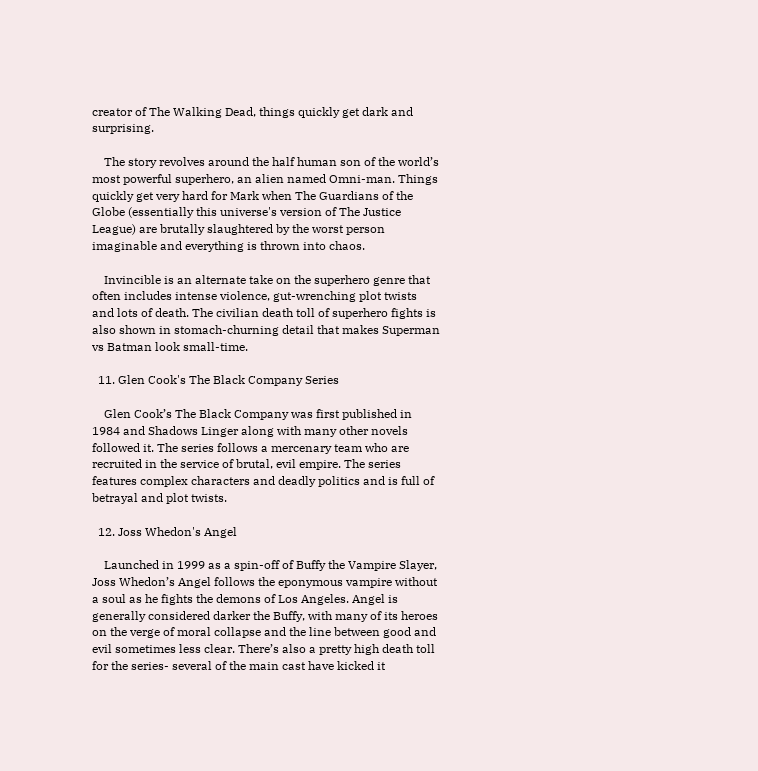creator of The Walking Dead, things quickly get dark and surprising.

    The story revolves around the half human son of the world’s most powerful superhero, an alien named Omni-man. Things quickly get very hard for Mark when The Guardians of the Globe (essentially this universe's version of The Justice League) are brutally slaughtered by the worst person imaginable and everything is thrown into chaos.

    Invincible is an alternate take on the superhero genre that often includes intense violence, gut-wrenching plot twists and lots of death. The civilian death toll of superhero fights is also shown in stomach-churning detail that makes Superman vs Batman look small-time.

  11. Glen Cook's The Black Company Series

    Glen Cook’s The Black Company was first published in 1984 and Shadows Linger along with many other novels followed it. The series follows a mercenary team who are recruited in the service of brutal, evil empire. The series features complex characters and deadly politics and is full of betrayal and plot twists.

  12. Joss Whedon's Angel

    Launched in 1999 as a spin-off of Buffy the Vampire Slayer, Joss Whedon’s Angel follows the eponymous vampire without a soul as he fights the demons of Los Angeles. Angel is generally considered darker the Buffy, with many of its heroes on the verge of moral collapse and the line between good and evil sometimes less clear. There’s also a pretty high death toll for the series- several of the main cast have kicked it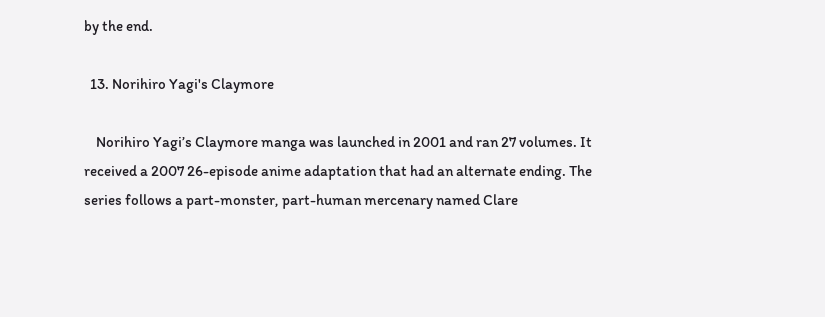by the end.

  13. Norihiro Yagi's Claymore

    Norihiro Yagi’s Claymore manga was launched in 2001 and ran 27 volumes. It received a 2007 26-episode anime adaptation that had an alternate ending. The series follows a part-monster, part-human mercenary named Clare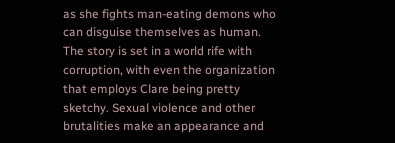as she fights man-eating demons who can disguise themselves as human. The story is set in a world rife with corruption, with even the organization that employs Clare being pretty sketchy. Sexual violence and other brutalities make an appearance and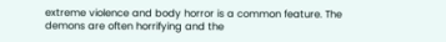extreme violence and body horror is a common feature. The demons are often horrifying and the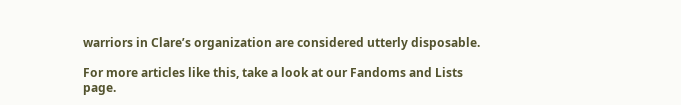warriors in Clare’s organization are considered utterly disposable.

For more articles like this, take a look at our Fandoms and Lists page.